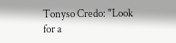Tonyso Credo: "Look for a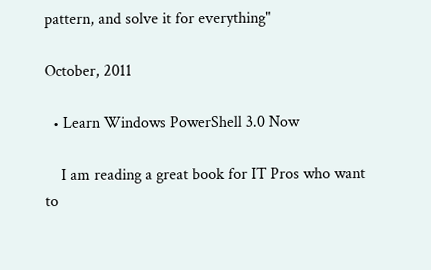pattern, and solve it for everything"

October, 2011

  • Learn Windows PowerShell 3.0 Now

    I am reading a great book for IT Pros who want to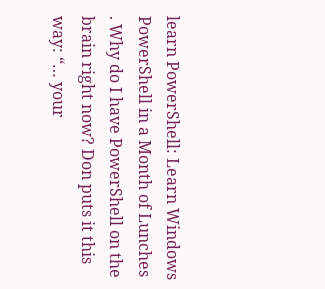learn PowerShell: Learn Windows PowerShell in a Month of Lunches . Why do I have PowerShell on the brain right now? Don puts it this way: “… your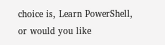choice is, Learn PowerShell,  or would you like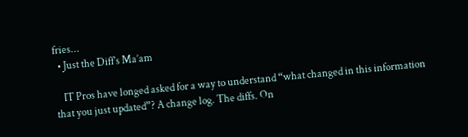fries...
  • Just the Diff’s Ma’am

    IT Pros have longed asked for a way to understand “what changed in this information that you just updated”? A change log. The diffs. On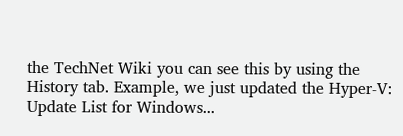the TechNet Wiki you can see this by using the History tab. Example, we just updated the Hyper-V: Update List for Windows...